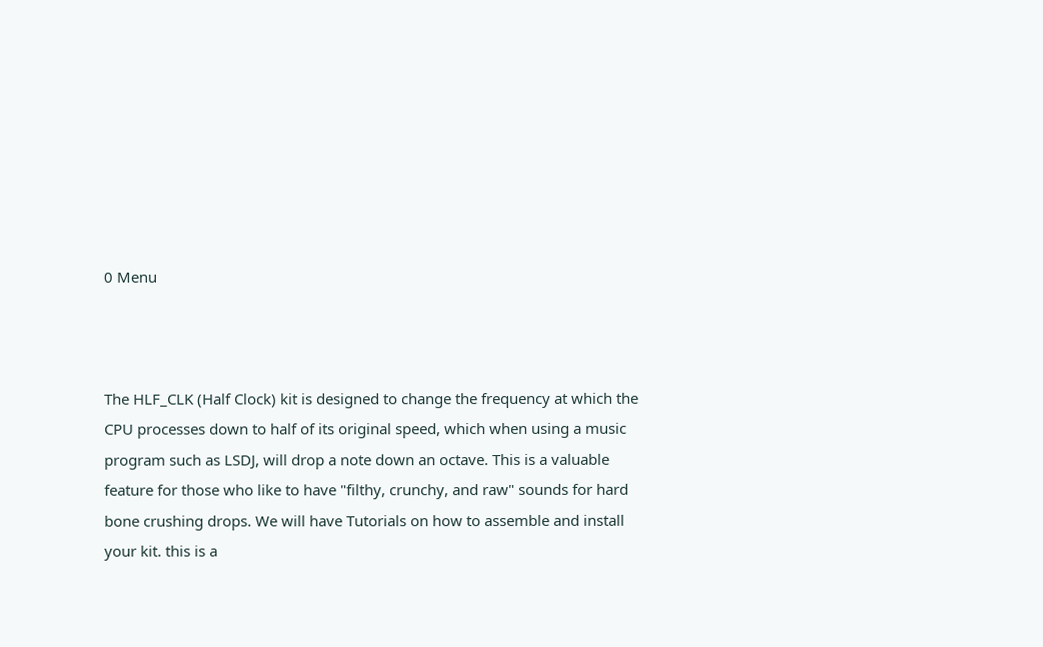0 Menu



The HLF_CLK (Half Clock) kit is designed to change the frequency at which the CPU processes down to half of its original speed, which when using a music program such as LSDJ, will drop a note down an octave. This is a valuable feature for those who like to have "filthy, crunchy, and raw" sounds for hard bone crushing drops. We will have Tutorials on how to assemble and install your kit. this is a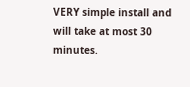VERY simple install and will take at most 30 minutes.